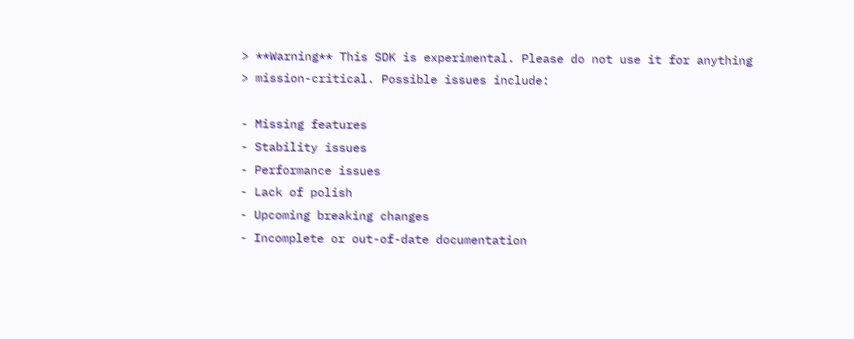> **Warning** This SDK is experimental. Please do not use it for anything
> mission-critical. Possible issues include:

- Missing features
- Stability issues
- Performance issues
- Lack of polish
- Upcoming breaking changes
- Incomplete or out-of-date documentation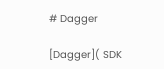# Dagger

[Dagger]( SDK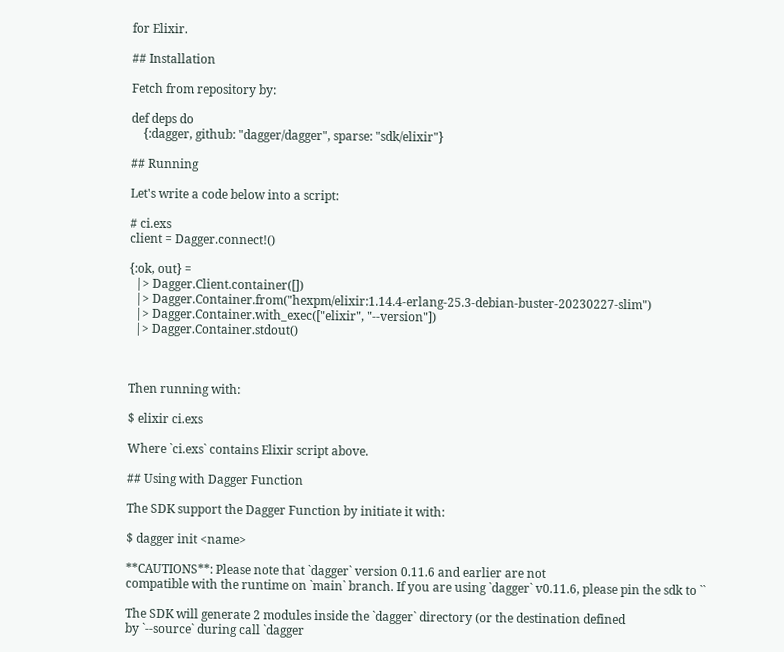for Elixir.

## Installation

Fetch from repository by:

def deps do
    {:dagger, github: "dagger/dagger", sparse: "sdk/elixir"}

## Running

Let's write a code below into a script:

# ci.exs
client = Dagger.connect!()

{:ok, out} =
  |> Dagger.Client.container([])
  |> Dagger.Container.from("hexpm/elixir:1.14.4-erlang-25.3-debian-buster-20230227-slim")
  |> Dagger.Container.with_exec(["elixir", "--version"])
  |> Dagger.Container.stdout()



Then running with:

$ elixir ci.exs

Where `ci.exs` contains Elixir script above.

## Using with Dagger Function

The SDK support the Dagger Function by initiate it with:

$ dagger init <name>

**CAUTIONS**: Please note that `dagger` version 0.11.6 and earlier are not
compatible with the runtime on `main` branch. If you are using `dagger` v0.11.6, please pin the sdk to ``

The SDK will generate 2 modules inside the `dagger` directory (or the destination defined
by `--source` during call `dagger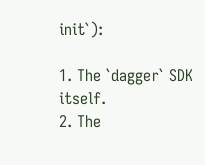init`):

1. The `dagger` SDK itself.
2. The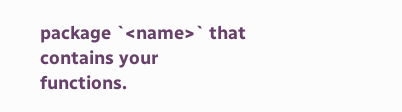package `<name>` that contains your functions.